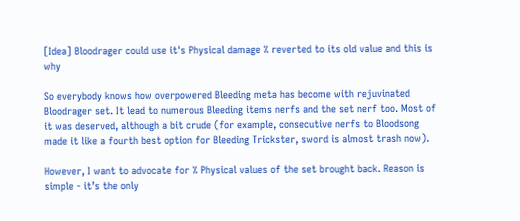[Idea] Bloodrager could use it's Physical damage % reverted to its old value and this is why

So everybody knows how overpowered Bleeding meta has become with rejuvinated Bloodrager set. It lead to numerous Bleeding items nerfs and the set nerf too. Most of it was deserved, although a bit crude (for example, consecutive nerfs to Bloodsong made it like a fourth best option for Bleeding Trickster, sword is almost trash now).

However, I want to advocate for % Physical values of the set brought back. Reason is simple - it’s the only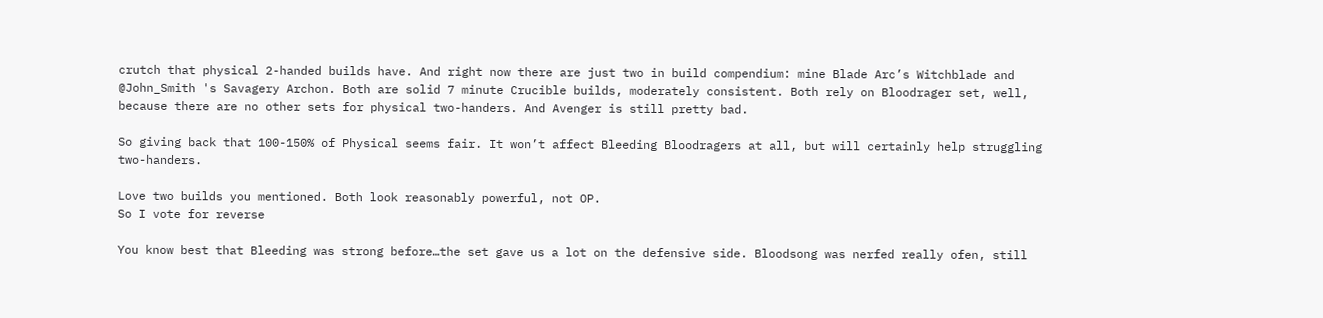crutch that physical 2-handed builds have. And right now there are just two in build compendium: mine Blade Arc’s Witchblade and @John_Smith 's Savagery Archon. Both are solid 7 minute Crucible builds, moderately consistent. Both rely on Bloodrager set, well, because there are no other sets for physical two-handers. And Avenger is still pretty bad.

So giving back that 100-150% of Physical seems fair. It won’t affect Bleeding Bloodragers at all, but will certainly help struggling two-handers.

Love two builds you mentioned. Both look reasonably powerful, not OP.
So I vote for reverse

You know best that Bleeding was strong before…the set gave us a lot on the defensive side. Bloodsong was nerfed really ofen, still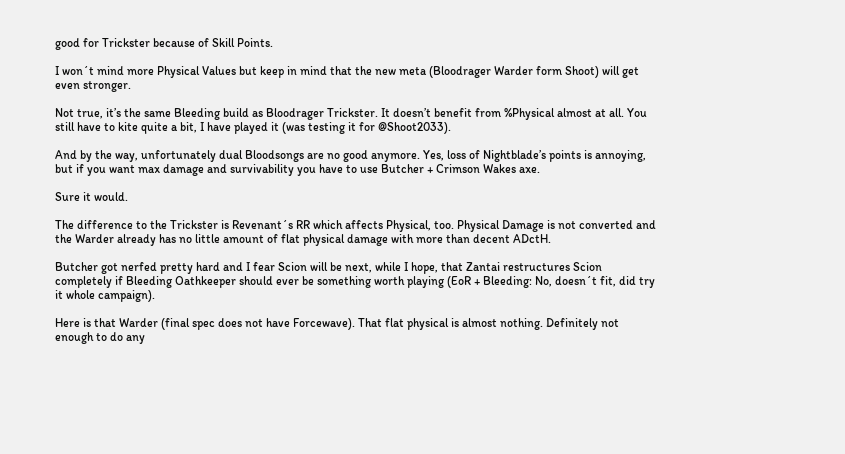good for Trickster because of Skill Points.

I won´t mind more Physical Values but keep in mind that the new meta (Bloodrager Warder form Shoot) will get even stronger.

Not true, it’s the same Bleeding build as Bloodrager Trickster. It doesn’t benefit from %Physical almost at all. You still have to kite quite a bit, I have played it (was testing it for @Shoot2033).

And by the way, unfortunately dual Bloodsongs are no good anymore. Yes, loss of Nightblade’s points is annoying, but if you want max damage and survivability you have to use Butcher + Crimson Wakes axe.

Sure it would.

The difference to the Trickster is Revenant´s RR which affects Physical, too. Physical Damage is not converted and the Warder already has no little amount of flat physical damage with more than decent ADctH.

Butcher got nerfed pretty hard and I fear Scion will be next, while I hope, that Zantai restructures Scion completely if Bleeding Oathkeeper should ever be something worth playing (EoR + Bleeding: No, doesn´t fit, did try it whole campaign).

Here is that Warder (final spec does not have Forcewave). That flat physical is almost nothing. Definitely not enough to do any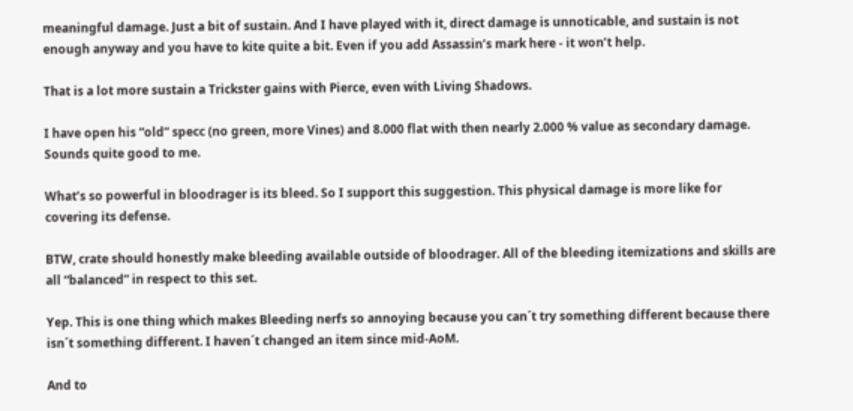meaningful damage. Just a bit of sustain. And I have played with it, direct damage is unnoticable, and sustain is not enough anyway and you have to kite quite a bit. Even if you add Assassin’s mark here - it won’t help.

That is a lot more sustain a Trickster gains with Pierce, even with Living Shadows.

I have open his “old” specc (no green, more Vines) and 8.000 flat with then nearly 2.000 % value as secondary damage. Sounds quite good to me.

What’s so powerful in bloodrager is its bleed. So I support this suggestion. This physical damage is more like for covering its defense.

BTW, crate should honestly make bleeding available outside of bloodrager. All of the bleeding itemizations and skills are all “balanced” in respect to this set.

Yep. This is one thing which makes Bleeding nerfs so annoying because you can´t try something different because there isn´t something different. I haven´t changed an item since mid-AoM.

And to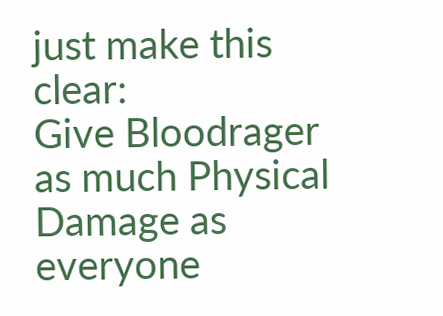just make this clear:
Give Bloodrager as much Physical Damage as everyone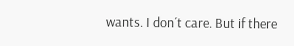wants. I don´t care. But if there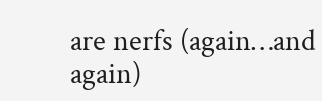are nerfs (again…and again)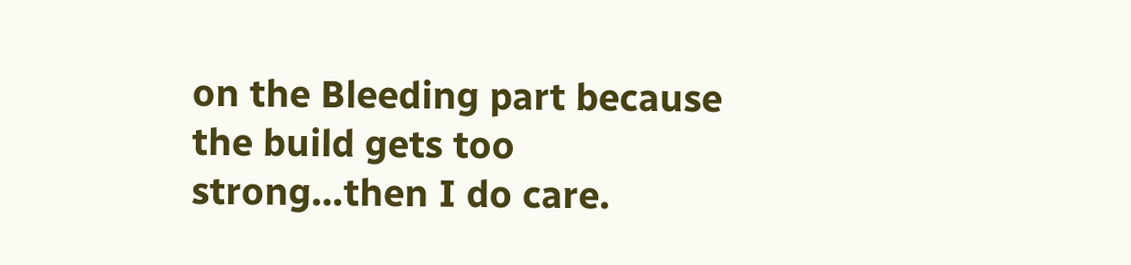on the Bleeding part because the build gets too strong…then I do care.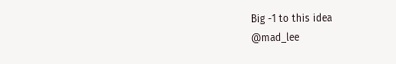Big -1 to this idea
@mad_lee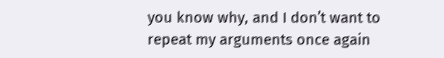you know why, and I don’t want to repeat my arguments once again